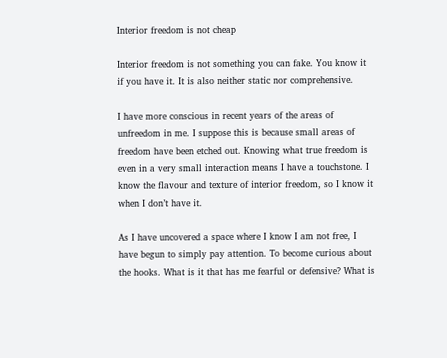Interior freedom is not cheap

Interior freedom is not something you can fake. You know it if you have it. It is also neither static nor comprehensive.

I have more conscious in recent years of the areas of unfreedom in me. I suppose this is because small areas of freedom have been etched out. Knowing what true freedom is even in a very small interaction means I have a touchstone. I know the flavour and texture of interior freedom, so I know it when I don’t have it.

As I have uncovered a space where I know I am not free, I have begun to simply pay attention. To become curious about the hooks. What is it that has me fearful or defensive? What is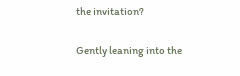the invitation?

Gently leaning into the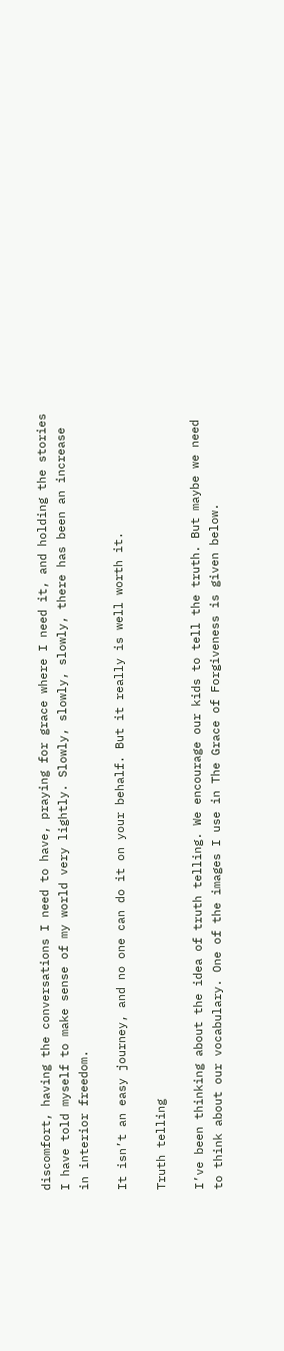discomfort, having the conversations I need to have, praying for grace where I need it, and holding the stories I have told myself to make sense of my world very lightly. Slowly, slowly, slowly, there has been an increase in interior freedom.

It isn’t an easy journey, and no one can do it on your behalf. But it really is well worth it.

Truth telling

I’ve been thinking about the idea of truth telling. We encourage our kids to tell the truth. But maybe we need to think about our vocabulary. One of the images I use in The Grace of Forgiveness is given below.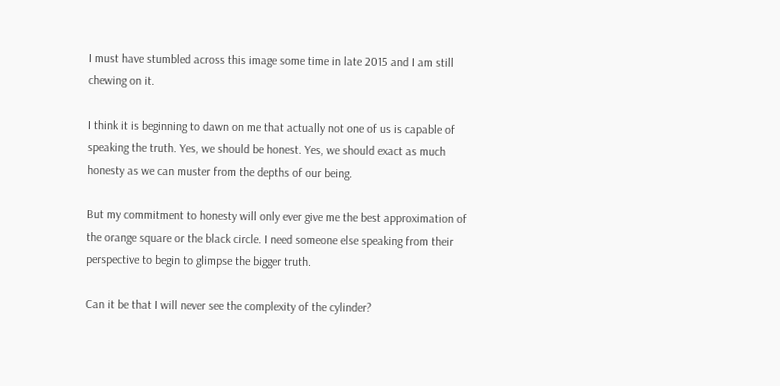I must have stumbled across this image some time in late 2015 and I am still chewing on it.

I think it is beginning to dawn on me that actually not one of us is capable of speaking the truth. Yes, we should be honest. Yes, we should exact as much honesty as we can muster from the depths of our being.

But my commitment to honesty will only ever give me the best approximation of the orange square or the black circle. I need someone else speaking from their perspective to begin to glimpse the bigger truth.

Can it be that I will never see the complexity of the cylinder?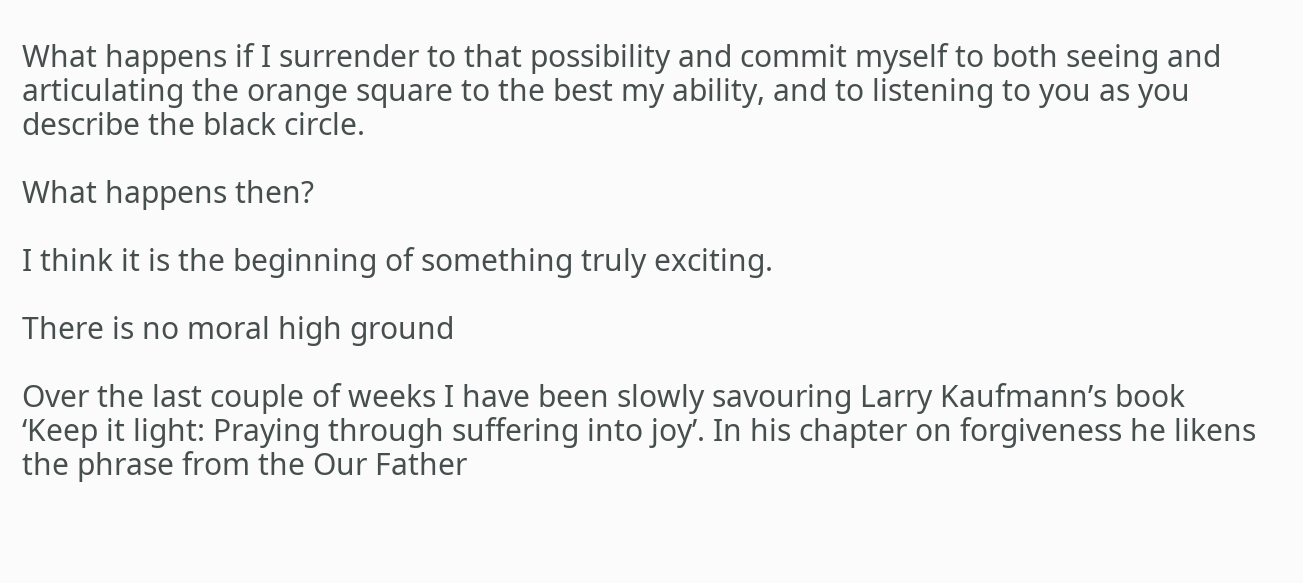What happens if I surrender to that possibility and commit myself to both seeing and articulating the orange square to the best my ability, and to listening to you as you describe the black circle.

What happens then?

I think it is the beginning of something truly exciting.

There is no moral high ground

Over the last couple of weeks I have been slowly savouring Larry Kaufmann’s book ‘Keep it light: Praying through suffering into joy’. In his chapter on forgiveness he likens the phrase from the Our Father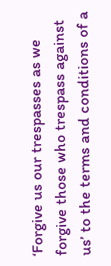‘Forgive us our trespasses as we forgive those who trespass against us’ to the terms and conditions of a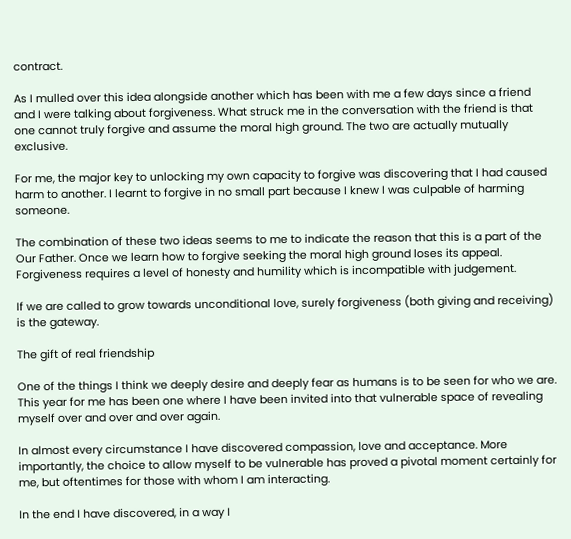contract.

As I mulled over this idea alongside another which has been with me a few days since a friend and I were talking about forgiveness. What struck me in the conversation with the friend is that one cannot truly forgive and assume the moral high ground. The two are actually mutually exclusive.

For me, the major key to unlocking my own capacity to forgive was discovering that I had caused harm to another. I learnt to forgive in no small part because I knew I was culpable of harming someone.

The combination of these two ideas seems to me to indicate the reason that this is a part of the Our Father. Once we learn how to forgive seeking the moral high ground loses its appeal. Forgiveness requires a level of honesty and humility which is incompatible with judgement.

If we are called to grow towards unconditional love, surely forgiveness (both giving and receiving) is the gateway.

The gift of real friendship

One of the things I think we deeply desire and deeply fear as humans is to be seen for who we are. This year for me has been one where I have been invited into that vulnerable space of revealing myself over and over and over again.

In almost every circumstance I have discovered compassion, love and acceptance. More importantly, the choice to allow myself to be vulnerable has proved a pivotal moment certainly for me, but oftentimes for those with whom I am interacting.

In the end I have discovered, in a way I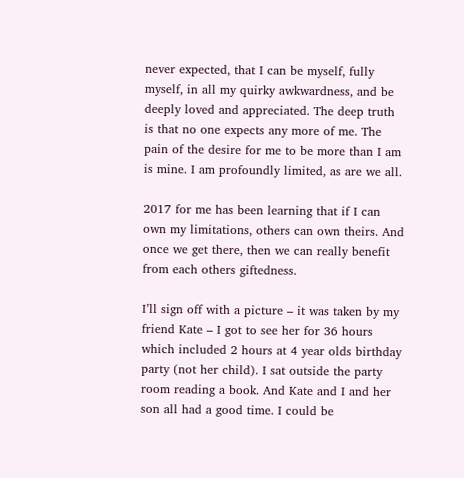never expected, that I can be myself, fully myself, in all my quirky awkwardness, and be deeply loved and appreciated. The deep truth is that no one expects any more of me. The pain of the desire for me to be more than I am is mine. I am profoundly limited, as are we all.

2017 for me has been learning that if I can own my limitations, others can own theirs. And once we get there, then we can really benefit from each others giftedness.

I’ll sign off with a picture – it was taken by my friend Kate – I got to see her for 36 hours which included 2 hours at 4 year olds birthday party (not her child). I sat outside the party room reading a book. And Kate and I and her son all had a good time. I could be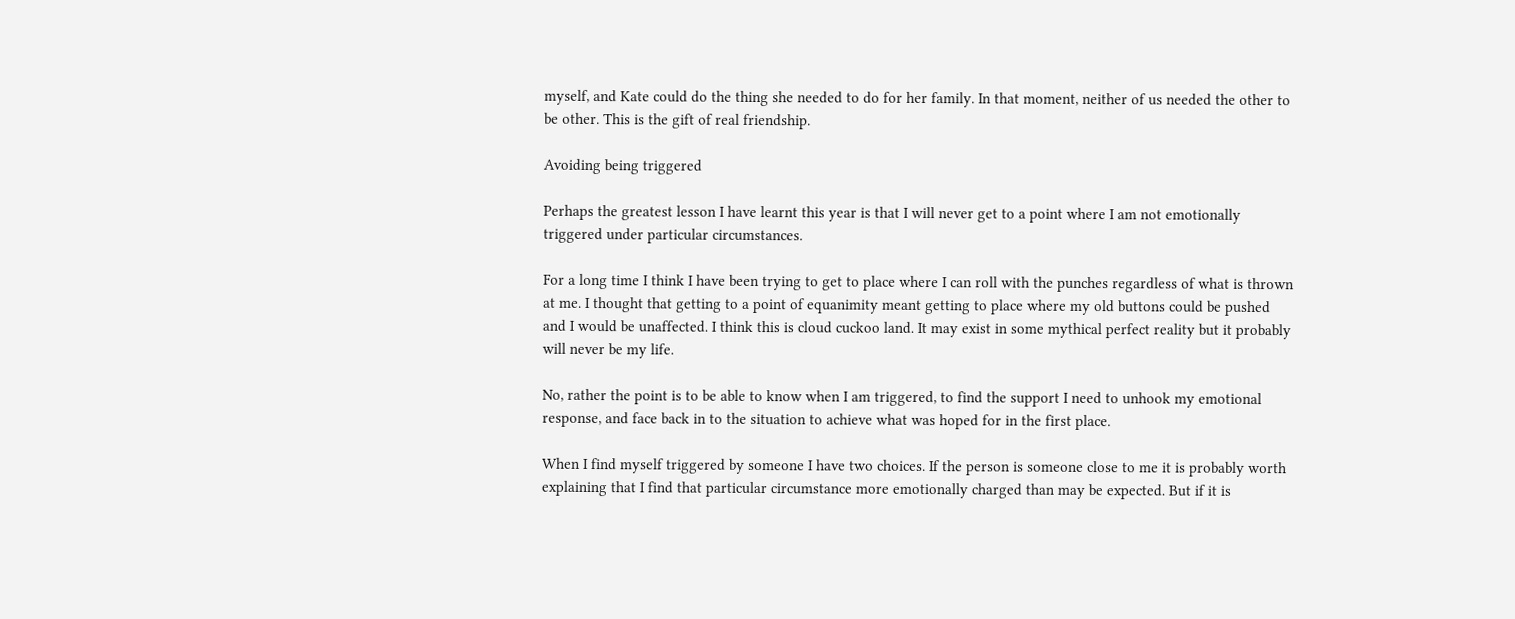myself, and Kate could do the thing she needed to do for her family. In that moment, neither of us needed the other to be other. This is the gift of real friendship.

Avoiding being triggered

Perhaps the greatest lesson I have learnt this year is that I will never get to a point where I am not emotionally triggered under particular circumstances.

For a long time I think I have been trying to get to place where I can roll with the punches regardless of what is thrown at me. I thought that getting to a point of equanimity meant getting to place where my old buttons could be pushed and I would be unaffected. I think this is cloud cuckoo land. It may exist in some mythical perfect reality but it probably will never be my life.

No, rather the point is to be able to know when I am triggered, to find the support I need to unhook my emotional response, and face back in to the situation to achieve what was hoped for in the first place.

When I find myself triggered by someone I have two choices. If the person is someone close to me it is probably worth explaining that I find that particular circumstance more emotionally charged than may be expected. But if it is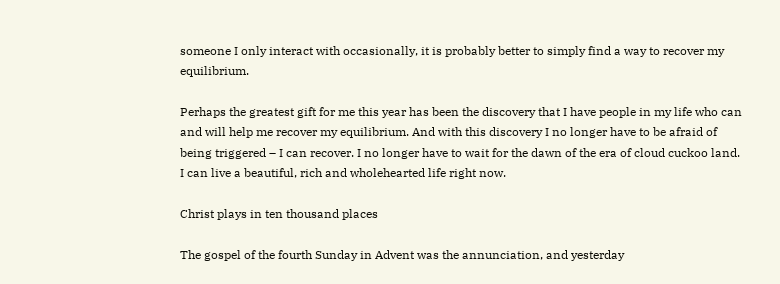someone I only interact with occasionally, it is probably better to simply find a way to recover my equilibrium.

Perhaps the greatest gift for me this year has been the discovery that I have people in my life who can and will help me recover my equilibrium. And with this discovery I no longer have to be afraid of being triggered – I can recover. I no longer have to wait for the dawn of the era of cloud cuckoo land. I can live a beautiful, rich and wholehearted life right now.

Christ plays in ten thousand places

The gospel of the fourth Sunday in Advent was the annunciation, and yesterday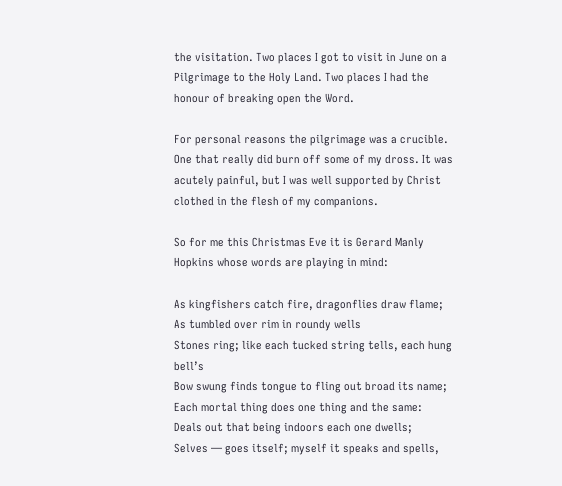the visitation. Two places I got to visit in June on a Pilgrimage to the Holy Land. Two places I had the honour of breaking open the Word.

For personal reasons the pilgrimage was a crucible. One that really did burn off some of my dross. It was acutely painful, but I was well supported by Christ clothed in the flesh of my companions.

So for me this Christmas Eve it is Gerard Manly Hopkins whose words are playing in mind:

As kingfishers catch fire, dragonflies draw flame;
As tumbled over rim in roundy wells
Stones ring; like each tucked string tells, each hung bell’s
Bow swung finds tongue to fling out broad its name;
Each mortal thing does one thing and the same:
Deals out that being indoors each one dwells;
Selves — goes itself; myself it speaks and spells,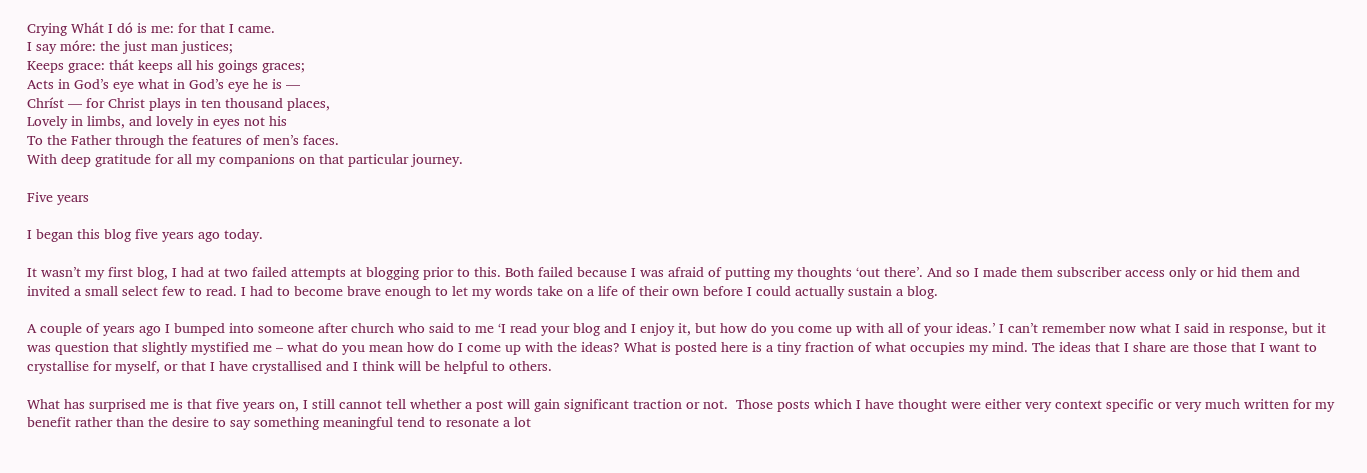Crying Whát I dó is me: for that I came.
I say móre: the just man justices;
Keeps grace: thát keeps all his goings graces;
Acts in God’s eye what in God’s eye he is —
Chríst — for Christ plays in ten thousand places,
Lovely in limbs, and lovely in eyes not his
To the Father through the features of men’s faces.
With deep gratitude for all my companions on that particular journey.

Five years

I began this blog five years ago today.

It wasn’t my first blog, I had at two failed attempts at blogging prior to this. Both failed because I was afraid of putting my thoughts ‘out there’. And so I made them subscriber access only or hid them and invited a small select few to read. I had to become brave enough to let my words take on a life of their own before I could actually sustain a blog.

A couple of years ago I bumped into someone after church who said to me ‘I read your blog and I enjoy it, but how do you come up with all of your ideas.’ I can’t remember now what I said in response, but it was question that slightly mystified me – what do you mean how do I come up with the ideas? What is posted here is a tiny fraction of what occupies my mind. The ideas that I share are those that I want to crystallise for myself, or that I have crystallised and I think will be helpful to others.

What has surprised me is that five years on, I still cannot tell whether a post will gain significant traction or not.  Those posts which I have thought were either very context specific or very much written for my benefit rather than the desire to say something meaningful tend to resonate a lot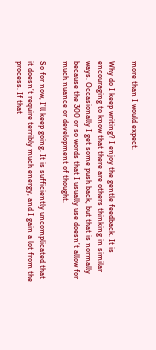more than I would expect.

Why do I keep writing? I enjoy the gentle feedback. It is encouraging to know that there are others thinking in similar ways. Occasionally I get some push back, but that is normally because the 300 or so words that I usually use doesn’t allow for much nuance or development of thought.

So for now, I’ll keep going. It is sufficiently uncomplicated that it doesn’t require terribly much energy, and I gain a lot from the process. If that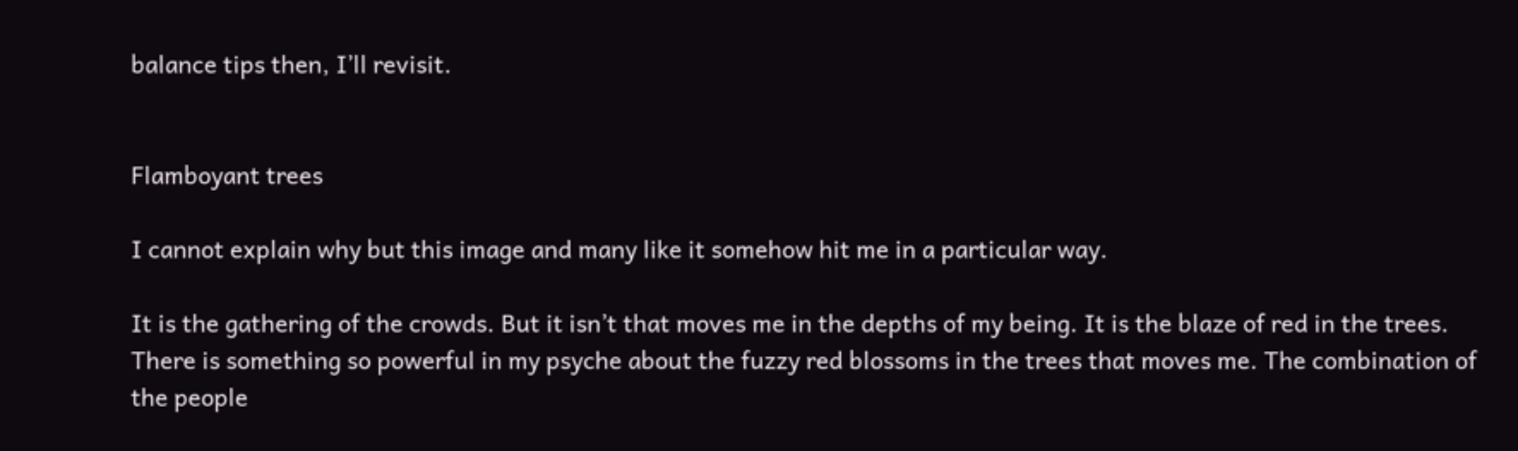balance tips then, I’ll revisit.


Flamboyant trees

I cannot explain why but this image and many like it somehow hit me in a particular way.

It is the gathering of the crowds. But it isn’t that moves me in the depths of my being. It is the blaze of red in the trees. There is something so powerful in my psyche about the fuzzy red blossoms in the trees that moves me. The combination of the people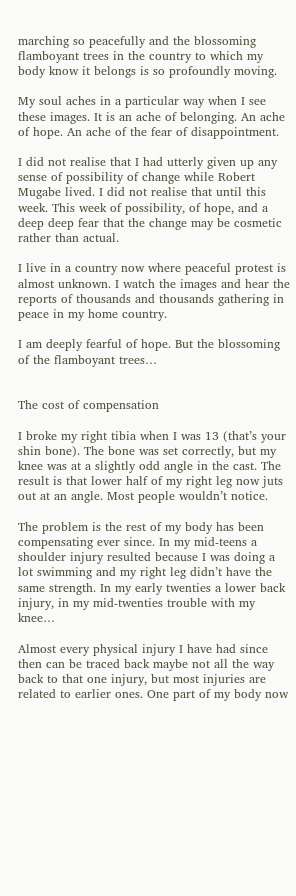marching so peacefully and the blossoming flamboyant trees in the country to which my body know it belongs is so profoundly moving.

My soul aches in a particular way when I see these images. It is an ache of belonging. An ache of hope. An ache of the fear of disappointment.

I did not realise that I had utterly given up any sense of possibility of change while Robert Mugabe lived. I did not realise that until this week. This week of possibility, of hope, and a deep deep fear that the change may be cosmetic rather than actual.

I live in a country now where peaceful protest is almost unknown. I watch the images and hear the reports of thousands and thousands gathering in peace in my home country.

I am deeply fearful of hope. But the blossoming of the flamboyant trees…


The cost of compensation

I broke my right tibia when I was 13 (that’s your shin bone). The bone was set correctly, but my knee was at a slightly odd angle in the cast. The result is that lower half of my right leg now juts out at an angle. Most people wouldn’t notice.

The problem is the rest of my body has been compensating ever since. In my mid-teens a shoulder injury resulted because I was doing a lot swimming and my right leg didn’t have the same strength. In my early twenties a lower back injury, in my mid-twenties trouble with my knee…

Almost every physical injury I have had since then can be traced back maybe not all the way back to that one injury, but most injuries are related to earlier ones. One part of my body now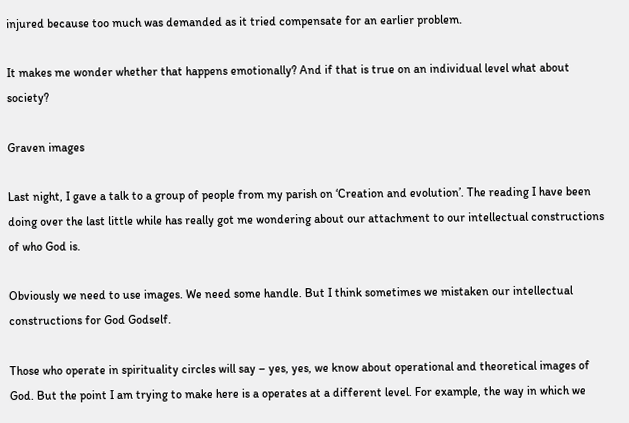injured because too much was demanded as it tried compensate for an earlier problem.

It makes me wonder whether that happens emotionally? And if that is true on an individual level what about society?

Graven images

Last night, I gave a talk to a group of people from my parish on ‘Creation and evolution’. The reading I have been doing over the last little while has really got me wondering about our attachment to our intellectual constructions of who God is.

Obviously we need to use images. We need some handle. But I think sometimes we mistaken our intellectual constructions for God Godself.

Those who operate in spirituality circles will say – yes, yes, we know about operational and theoretical images of God. But the point I am trying to make here is a operates at a different level. For example, the way in which we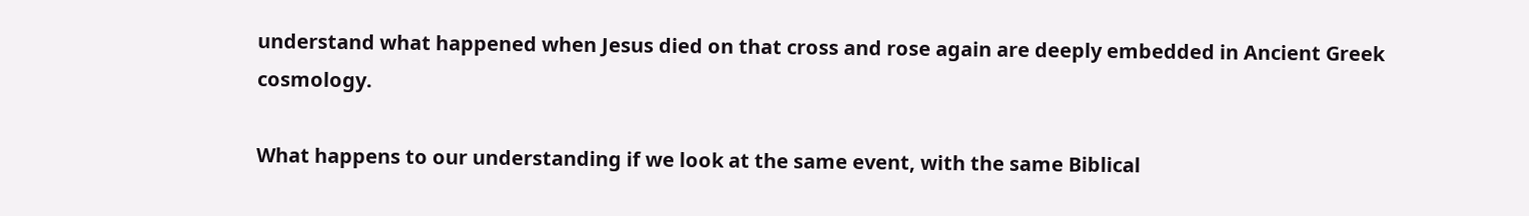understand what happened when Jesus died on that cross and rose again are deeply embedded in Ancient Greek cosmology.

What happens to our understanding if we look at the same event, with the same Biblical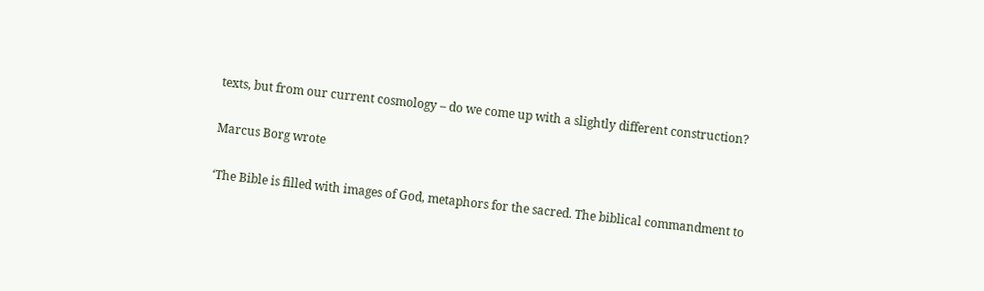texts, but from our current cosmology – do we come up with a slightly different construction?

Marcus Borg wrote

‘The Bible is filled with images of God, metaphors for the sacred. The biblical commandment to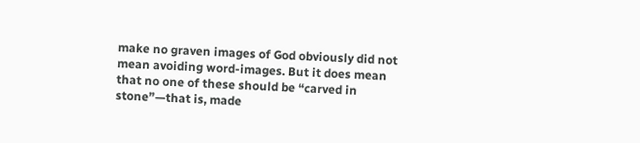make no graven images of God obviously did not mean avoiding word-images. But it does mean that no one of these should be “carved in stone”—that is, made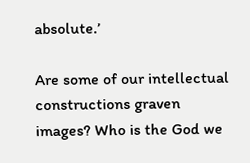absolute.’

Are some of our intellectual constructions graven images? Who is the God we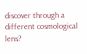discover through a different cosmological lens?